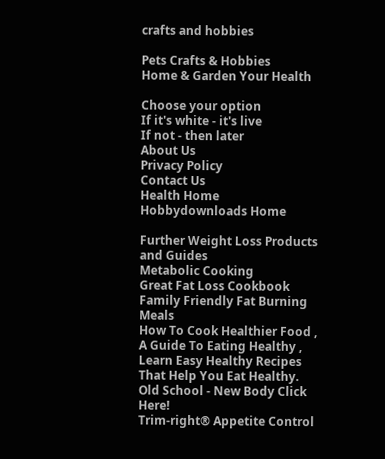crafts and hobbies

Pets Crafts & Hobbies
Home & Garden Your Health

Choose your option
If it's white - it's live
If not - then later
About Us
Privacy Policy
Contact Us
Health Home
Hobbydownloads Home

Further Weight Loss Products
and Guides
Metabolic Cooking
Great Fat Loss Cookbook
Family Friendly Fat Burning Meals
How To Cook Healthier Food , A Guide To Eating Healthy , Learn Easy Healthy Recipes That Help You Eat Healthy.
Old School - New Body Click Here!
Trim-right® Appetite Control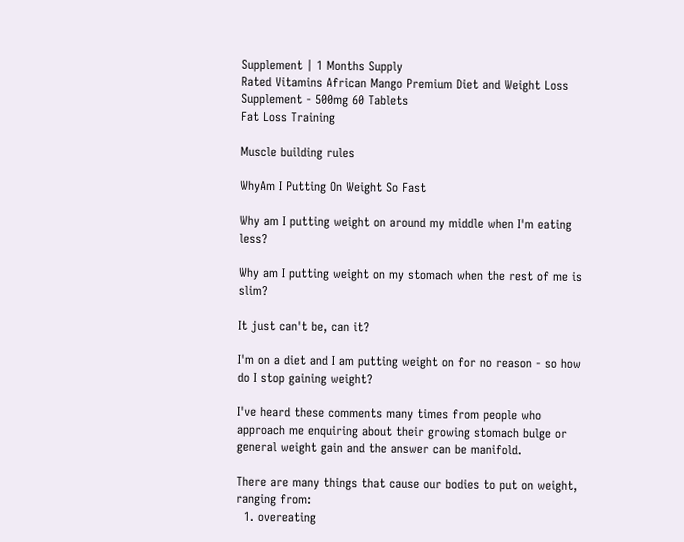Supplement | 1 Months Supply
Rated Vitamins African Mango Premium Diet and Weight Loss Supplement - 500mg 60 Tablets
Fat Loss Training

Muscle building rules

WhyAm I Putting On Weight So Fast

Why am I putting weight on around my middle when I'm eating less?

Why am I putting weight on my stomach when the rest of me is slim?

It just can't be, can it?

I'm on a diet and I am putting weight on for no reason - so how do I stop gaining weight?

I've heard these comments many times from people who approach me enquiring about their growing stomach bulge or general weight gain and the answer can be manifold.

There are many things that cause our bodies to put on weight, ranging from:
  1. overeating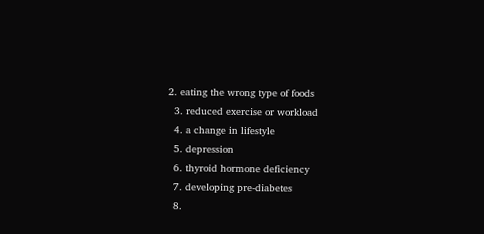2. eating the wrong type of foods
  3. reduced exercise or workload
  4. a change in lifestyle
  5. depression
  6. thyroid hormone deficiency
  7. developing pre-diabetes
  8.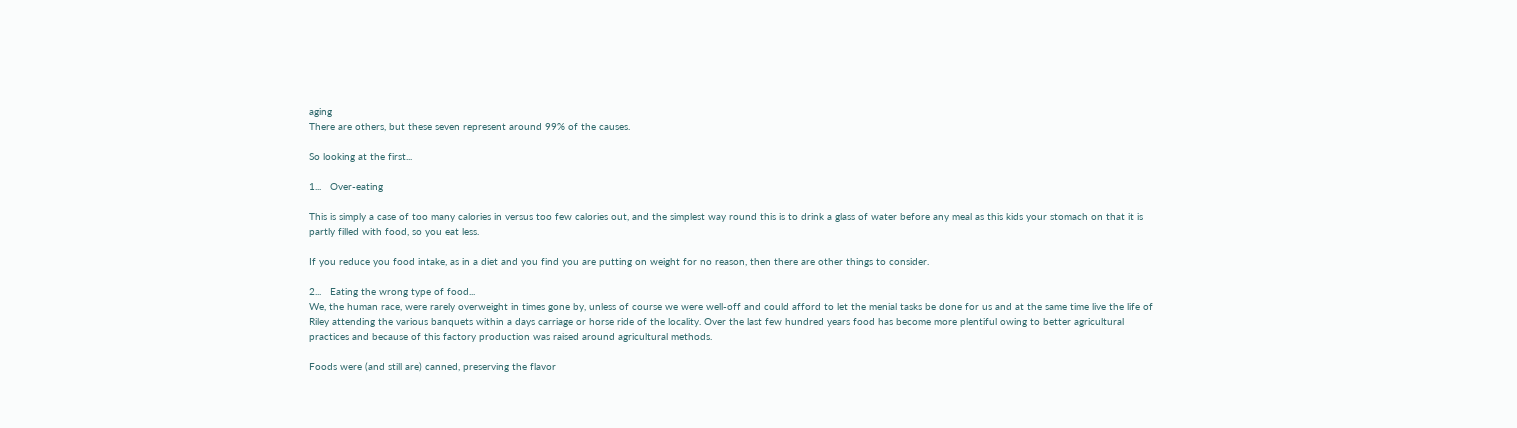aging
There are others, but these seven represent around 99% of the causes.

So looking at the first...

1...   Over-eating

This is simply a case of too many calories in versus too few calories out, and the simplest way round this is to drink a glass of water before any meal as this kids your stomach on that it is partly filled with food, so you eat less.

If you reduce you food intake, as in a diet and you find you are putting on weight for no reason, then there are other things to consider.

2...   Eating the wrong type of food...
We, the human race, were rarely overweight in times gone by, unless of course we were well-off and could afford to let the menial tasks be done for us and at the same time live the life of Riley attending the various banquets within a days carriage or horse ride of the locality. Over the last few hundred years food has become more plentiful owing to better agricultural practices and because of this factory production was raised around agricultural methods.

Foods were (and still are) canned, preserving the flavor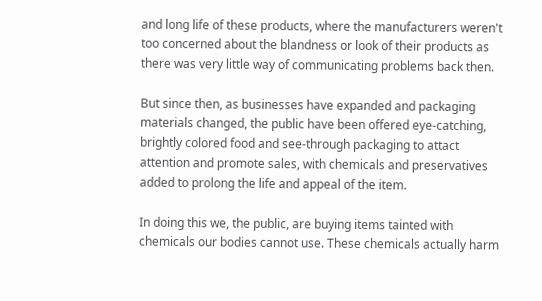and long life of these products, where the manufacturers weren't too concerned about the blandness or look of their products as there was very little way of communicating problems back then.

But since then, as businesses have expanded and packaging materials changed, the public have been offered eye-catching, brightly colored food and see-through packaging to attact attention and promote sales, with chemicals and preservatives added to prolong the life and appeal of the item.

In doing this we, the public, are buying items tainted with chemicals our bodies cannot use. These chemicals actually harm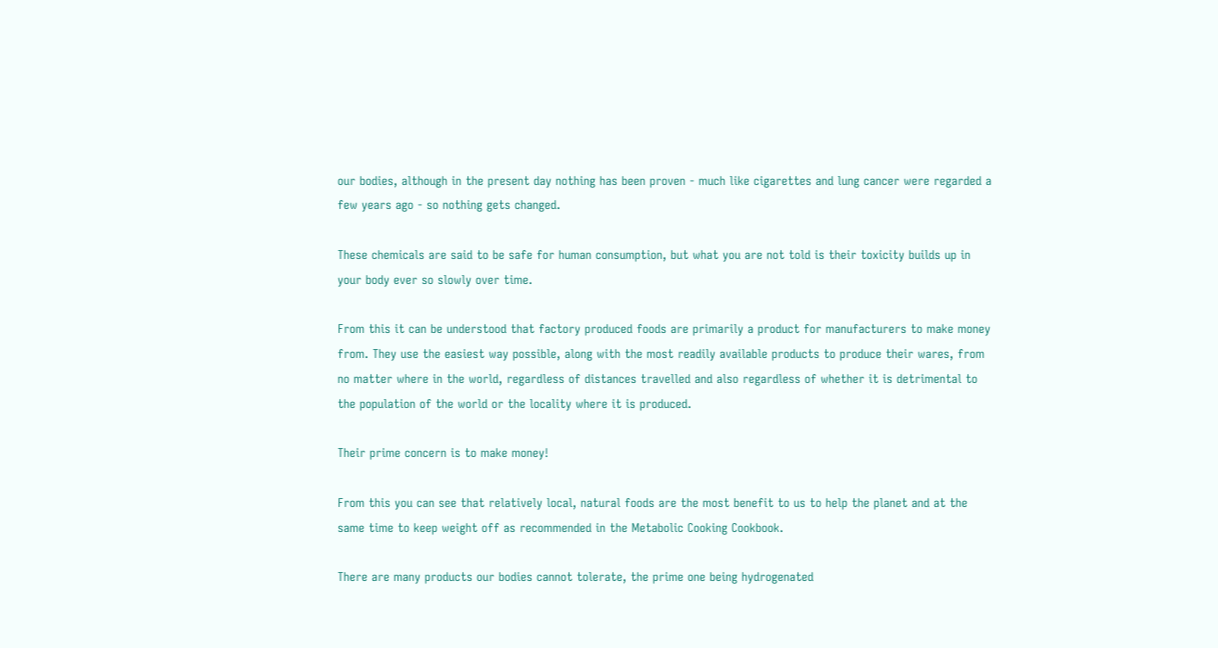our bodies, although in the present day nothing has been proven - much like cigarettes and lung cancer were regarded a few years ago - so nothing gets changed.

These chemicals are said to be safe for human consumption, but what you are not told is their toxicity builds up in your body ever so slowly over time.

From this it can be understood that factory produced foods are primarily a product for manufacturers to make money from. They use the easiest way possible, along with the most readily available products to produce their wares, from no matter where in the world, regardless of distances travelled and also regardless of whether it is detrimental to the population of the world or the locality where it is produced.

Their prime concern is to make money!

From this you can see that relatively local, natural foods are the most benefit to us to help the planet and at the same time to keep weight off as recommended in the Metabolic Cooking Cookbook.

There are many products our bodies cannot tolerate, the prime one being hydrogenated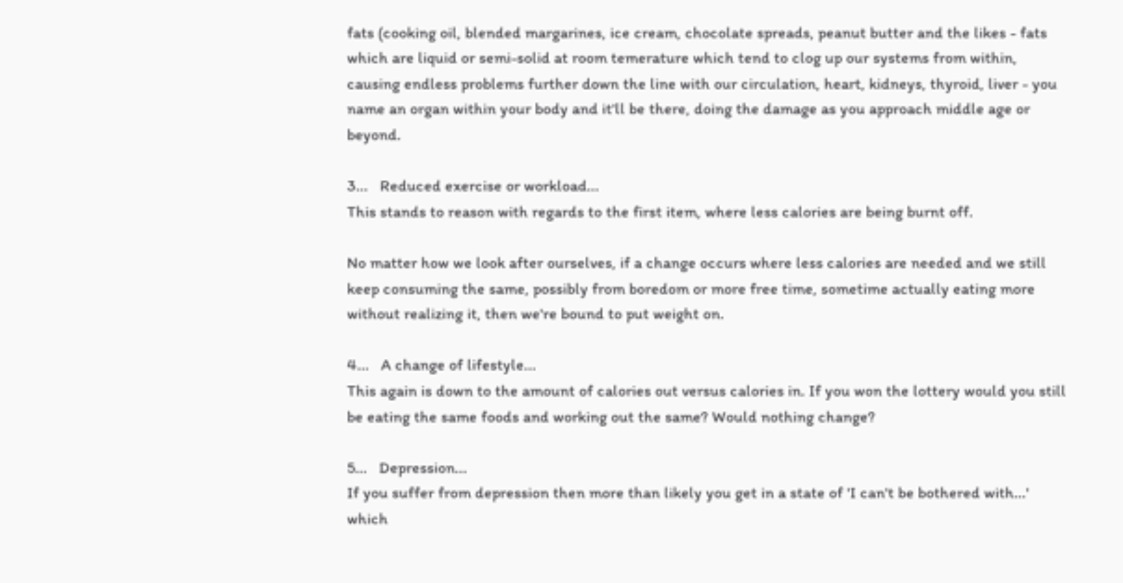fats (cooking oil, blended margarines, ice cream, chocolate spreads, peanut butter and the likes - fats which are liquid or semi-solid at room temerature which tend to clog up our systems from within, causing endless problems further down the line with our circulation, heart, kidneys, thyroid, liver - you name an organ within your body and it'll be there, doing the damage as you approach middle age or beyond.

3...   Reduced exercise or workload...
This stands to reason with regards to the first item, where less calories are being burnt off.

No matter how we look after ourselves, if a change occurs where less calories are needed and we still keep consuming the same, possibly from boredom or more free time, sometime actually eating more without realizing it, then we're bound to put weight on.

4...   A change of lifestyle...
This again is down to the amount of calories out versus calories in. If you won the lottery would you still be eating the same foods and working out the same? Would nothing change?

5...   Depression...
If you suffer from depression then more than likely you get in a state of 'I can't be bothered with...' which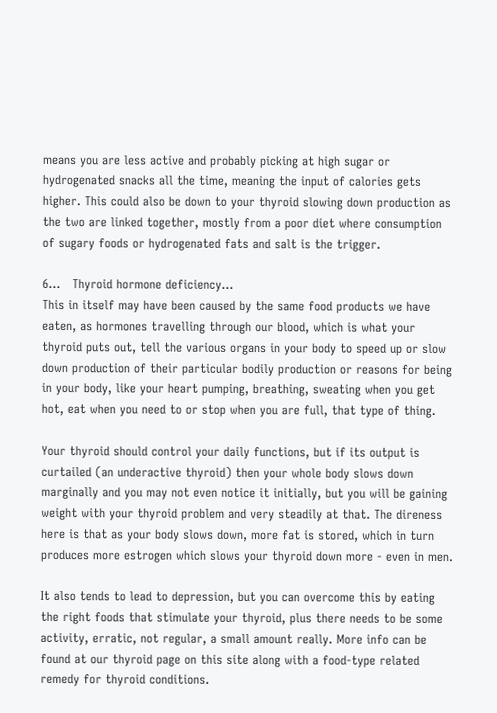means you are less active and probably picking at high sugar or hydrogenated snacks all the time, meaning the input of calories gets higher. This could also be down to your thyroid slowing down production as the two are linked together, mostly from a poor diet where consumption of sugary foods or hydrogenated fats and salt is the trigger.

6...   Thyroid hormone deficiency...
This in itself may have been caused by the same food products we have eaten, as hormones travelling through our blood, which is what your thyroid puts out, tell the various organs in your body to speed up or slow down production of their particular bodily production or reasons for being in your body, like your heart pumping, breathing, sweating when you get hot, eat when you need to or stop when you are full, that type of thing.

Your thyroid should control your daily functions, but if its output is curtailed (an underactive thyroid) then your whole body slows down marginally and you may not even notice it initially, but you will be gaining weight with your thyroid problem and very steadily at that. The direness here is that as your body slows down, more fat is stored, which in turn produces more estrogen which slows your thyroid down more - even in men.

It also tends to lead to depression, but you can overcome this by eating the right foods that stimulate your thyroid, plus there needs to be some activity, erratic, not regular, a small amount really. More info can be found at our thyroid page on this site along with a food-type related remedy for thyroid conditions.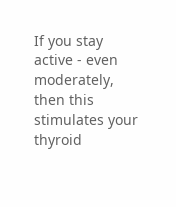If you stay active - even moderately, then this stimulates your thyroid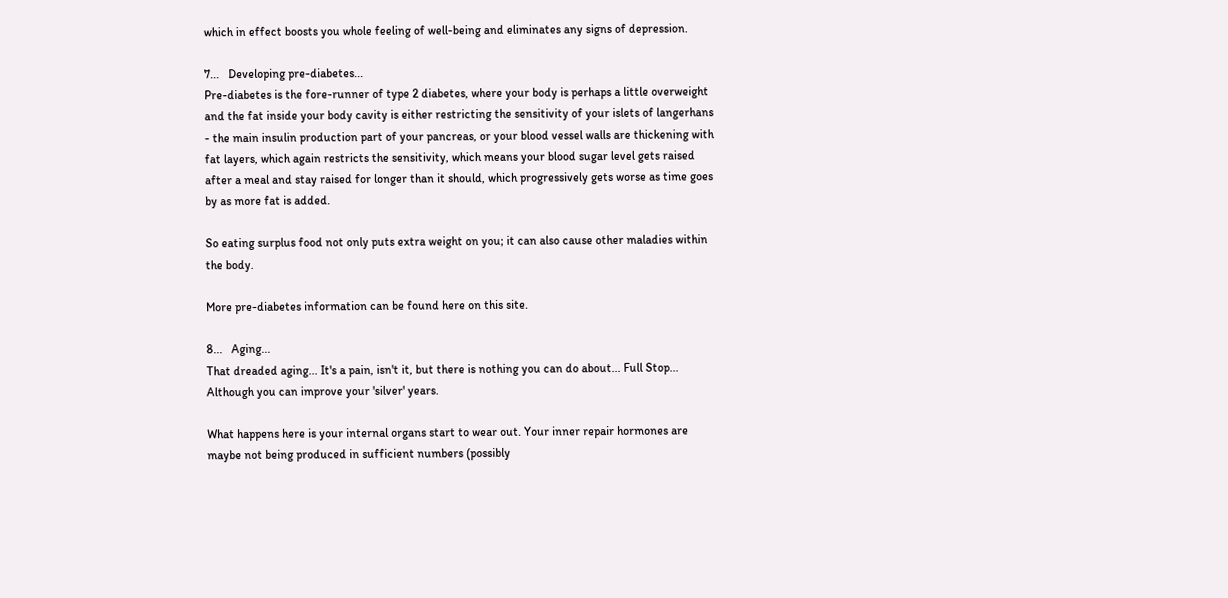which in effect boosts you whole feeling of well-being and eliminates any signs of depression.

7...   Developing pre-diabetes...
Pre-diabetes is the fore-runner of type 2 diabetes, where your body is perhaps a little overweight and the fat inside your body cavity is either restricting the sensitivity of your islets of langerhans - the main insulin production part of your pancreas, or your blood vessel walls are thickening with fat layers, which again restricts the sensitivity, which means your blood sugar level gets raised after a meal and stay raised for longer than it should, which progressively gets worse as time goes by as more fat is added.

So eating surplus food not only puts extra weight on you; it can also cause other maladies within the body.

More pre-diabetes information can be found here on this site.

8...   Aging...
That dreaded aging... It's a pain, isn't it, but there is nothing you can do about... Full Stop... Although you can improve your 'silver' years.

What happens here is your internal organs start to wear out. Your inner repair hormones are maybe not being produced in sufficient numbers (possibly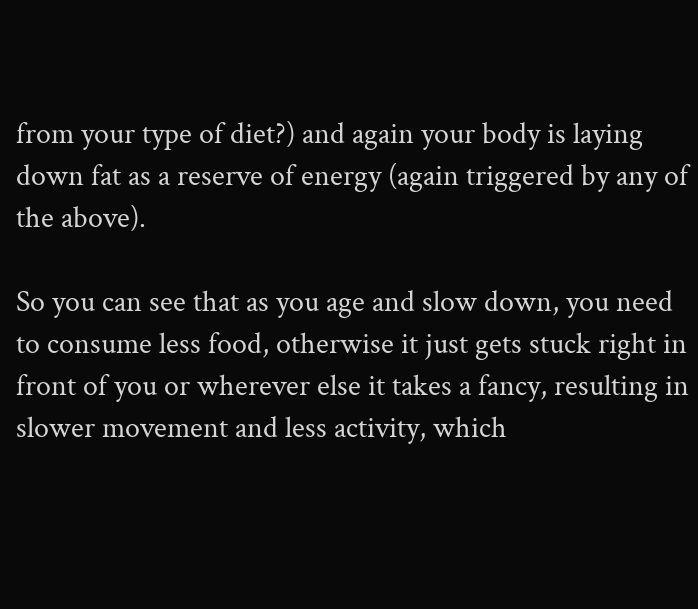from your type of diet?) and again your body is laying down fat as a reserve of energy (again triggered by any of the above).

So you can see that as you age and slow down, you need to consume less food, otherwise it just gets stuck right in front of you or wherever else it takes a fancy, resulting in slower movement and less activity, which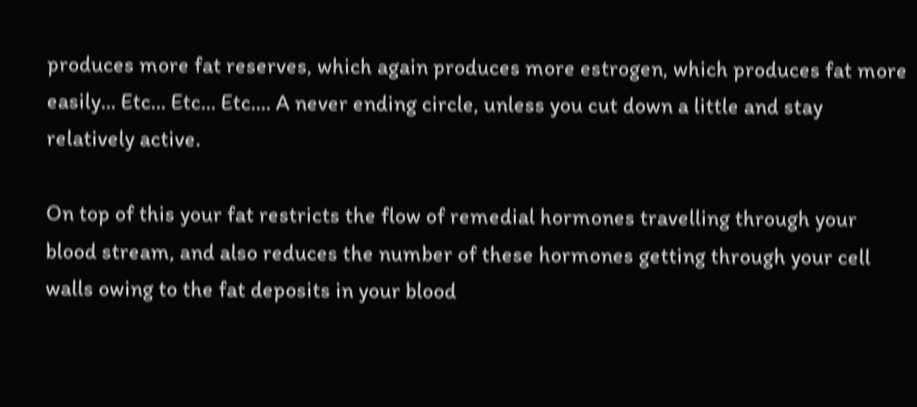produces more fat reserves, which again produces more estrogen, which produces fat more easily... Etc... Etc... Etc.... A never ending circle, unless you cut down a little and stay relatively active.

On top of this your fat restricts the flow of remedial hormones travelling through your blood stream, and also reduces the number of these hormones getting through your cell walls owing to the fat deposits in your blood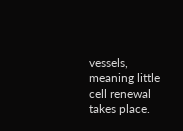vessels, meaning little cell renewal takes place.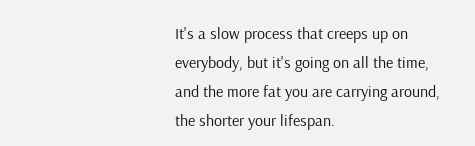It's a slow process that creeps up on everybody, but it's going on all the time, and the more fat you are carrying around, the shorter your lifespan.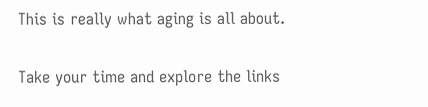This is really what aging is all about.

Take your time and explore the links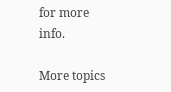for more info.

More topics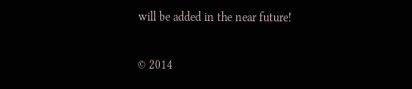will be added in the near future!

© 2014